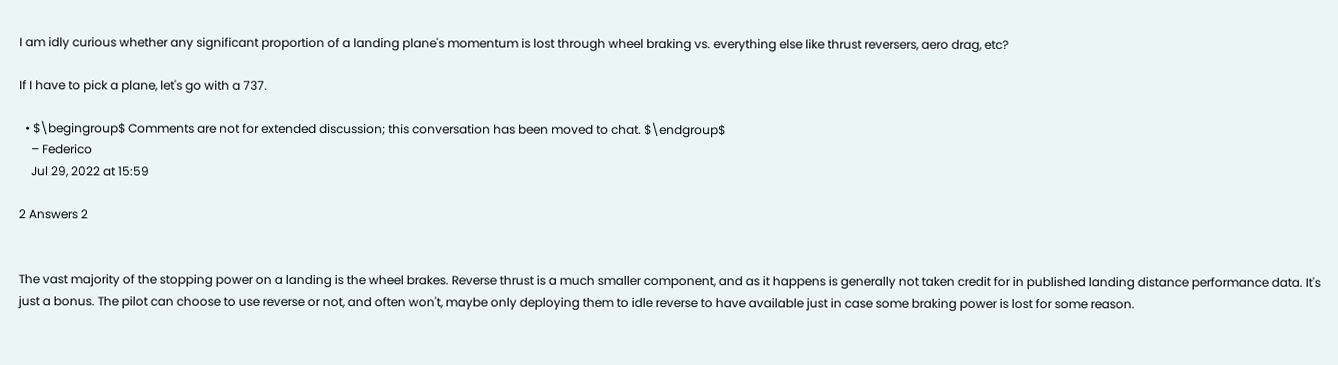I am idly curious whether any significant proportion of a landing plane's momentum is lost through wheel braking vs. everything else like thrust reversers, aero drag, etc?

If I have to pick a plane, let's go with a 737.

  • $\begingroup$ Comments are not for extended discussion; this conversation has been moved to chat. $\endgroup$
    – Federico
    Jul 29, 2022 at 15:59

2 Answers 2


The vast majority of the stopping power on a landing is the wheel brakes. Reverse thrust is a much smaller component, and as it happens is generally not taken credit for in published landing distance performance data. It's just a bonus. The pilot can choose to use reverse or not, and often won't, maybe only deploying them to idle reverse to have available just in case some braking power is lost for some reason.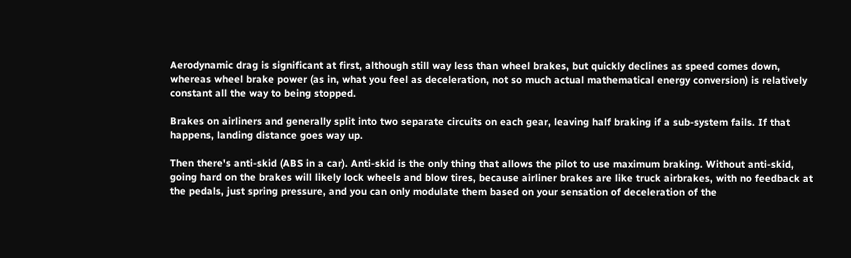Aerodynamic drag is significant at first, although still way less than wheel brakes, but quickly declines as speed comes down, whereas wheel brake power (as in, what you feel as deceleration, not so much actual mathematical energy conversion) is relatively constant all the way to being stopped.

Brakes on airliners and generally split into two separate circuits on each gear, leaving half braking if a sub-system fails. If that happens, landing distance goes way up.

Then there's anti-skid (ABS in a car). Anti-skid is the only thing that allows the pilot to use maximum braking. Without anti-skid, going hard on the brakes will likely lock wheels and blow tires, because airliner brakes are like truck airbrakes, with no feedback at the pedals, just spring pressure, and you can only modulate them based on your sensation of deceleration of the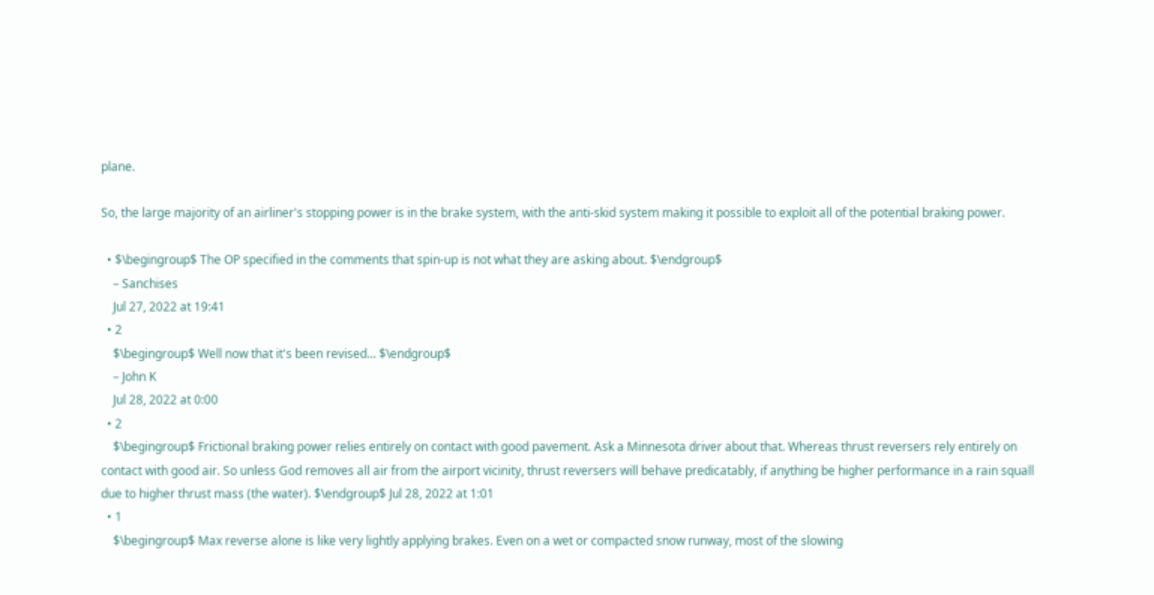plane.

So, the large majority of an airliner's stopping power is in the brake system, with the anti-skid system making it possible to exploit all of the potential braking power.

  • $\begingroup$ The OP specified in the comments that spin-up is not what they are asking about. $\endgroup$
    – Sanchises
    Jul 27, 2022 at 19:41
  • 2
    $\begingroup$ Well now that it's been revised... $\endgroup$
    – John K
    Jul 28, 2022 at 0:00
  • 2
    $\begingroup$ Frictional braking power relies entirely on contact with good pavement. Ask a Minnesota driver about that. Whereas thrust reversers rely entirely on contact with good air. So unless God removes all air from the airport vicinity, thrust reversers will behave predicatably, if anything be higher performance in a rain squall due to higher thrust mass (the water). $\endgroup$ Jul 28, 2022 at 1:01
  • 1
    $\begingroup$ Max reverse alone is like very lightly applying brakes. Even on a wet or compacted snow runway, most of the slowing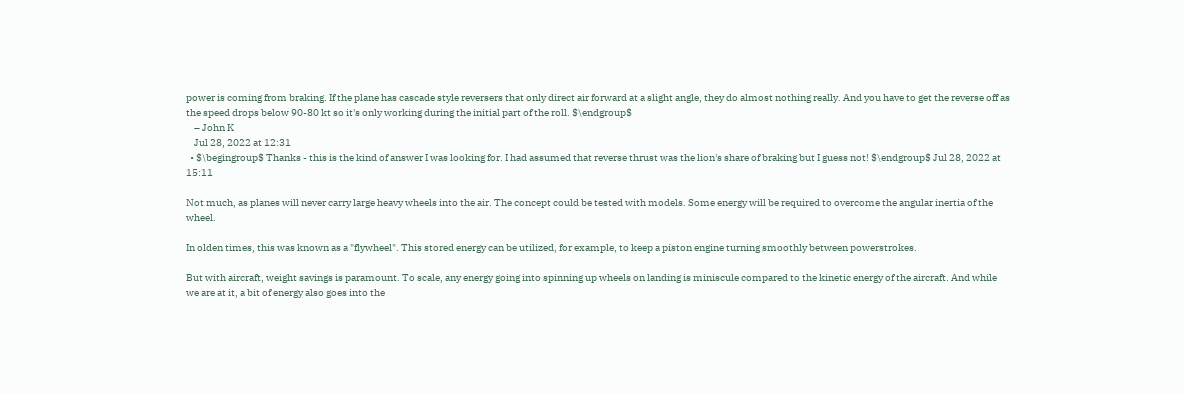power is coming from braking. If the plane has cascade style reversers that only direct air forward at a slight angle, they do almost nothing really. And you have to get the reverse off as the speed drops below 90-80 kt so it's only working during the initial part of the roll. $\endgroup$
    – John K
    Jul 28, 2022 at 12:31
  • $\begingroup$ Thanks - this is the kind of answer I was looking for. I had assumed that reverse thrust was the lion's share of braking but I guess not! $\endgroup$ Jul 28, 2022 at 15:11

Not much, as planes will never carry large heavy wheels into the air. The concept could be tested with models. Some energy will be required to overcome the angular inertia of the wheel.

In olden times, this was known as a "flywheel". This stored energy can be utilized, for example, to keep a piston engine turning smoothly between powerstrokes.

But with aircraft, weight savings is paramount. To scale, any energy going into spinning up wheels on landing is miniscule compared to the kinetic energy of the aircraft. And while we are at it, a bit of energy also goes into the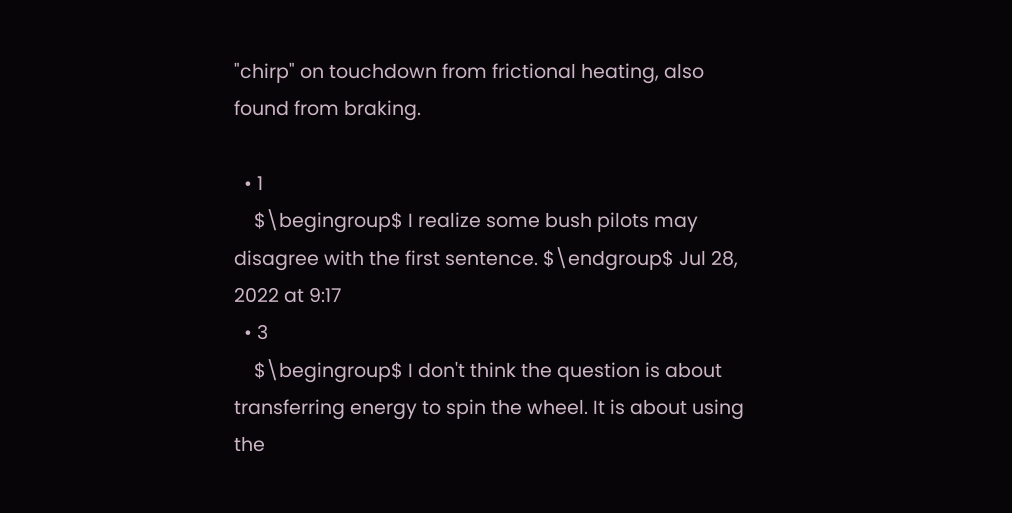"chirp" on touchdown from frictional heating, also found from braking.

  • 1
    $\begingroup$ I realize some bush pilots may disagree with the first sentence. $\endgroup$ Jul 28, 2022 at 9:17
  • 3
    $\begingroup$ I don't think the question is about transferring energy to spin the wheel. It is about using the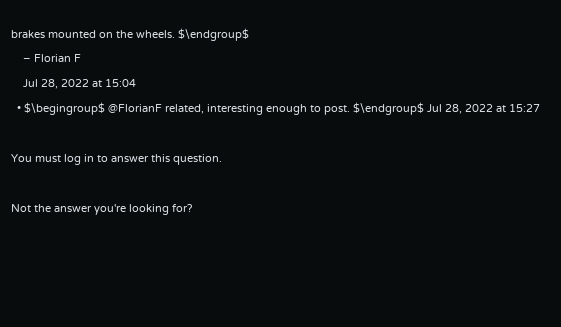brakes mounted on the wheels. $\endgroup$
    – Florian F
    Jul 28, 2022 at 15:04
  • $\begingroup$ @FlorianF related, interesting enough to post. $\endgroup$ Jul 28, 2022 at 15:27

You must log in to answer this question.

Not the answer you're looking for?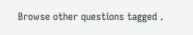Browse other questions tagged .